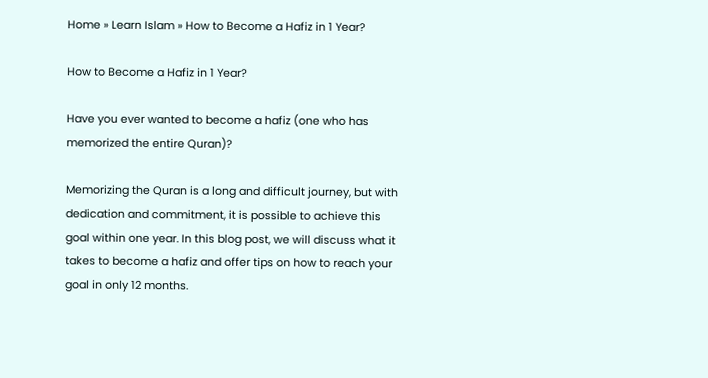Home » Learn Islam » How to Become a Hafiz in 1 Year?

How to Become a Hafiz in 1 Year?

Have you ever wanted to become a hafiz (one who has memorized the entire Quran)?

Memorizing the Quran is a long and difficult journey, but with dedication and commitment, it is possible to achieve this goal within one year. In this blog post, we will discuss what it takes to become a hafiz and offer tips on how to reach your goal in only 12 months.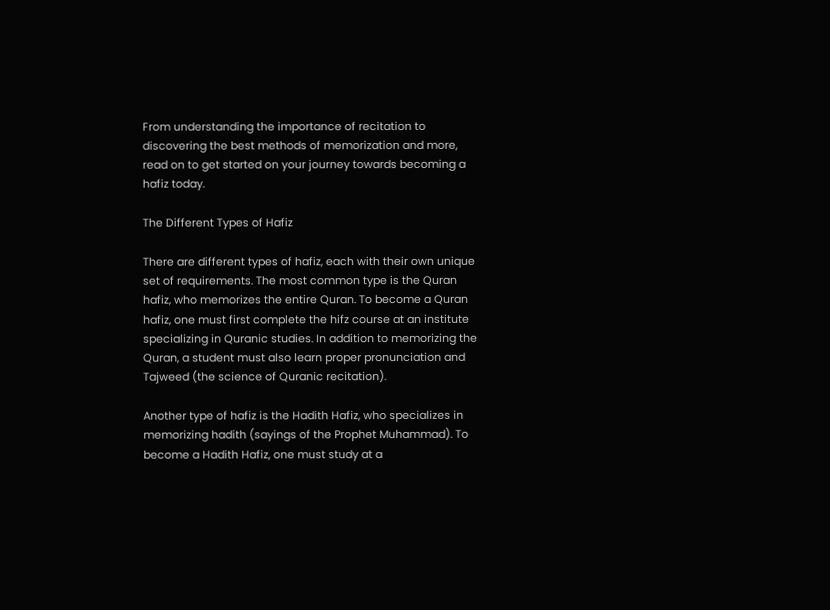From understanding the importance of recitation to discovering the best methods of memorization and more, read on to get started on your journey towards becoming a hafiz today.

The Different Types of Hafiz

There are different types of hafiz, each with their own unique set of requirements. The most common type is the Quran hafiz, who memorizes the entire Quran. To become a Quran hafiz, one must first complete the hifz course at an institute specializing in Quranic studies. In addition to memorizing the Quran, a student must also learn proper pronunciation and Tajweed (the science of Quranic recitation).

Another type of hafiz is the Hadith Hafiz, who specializes in memorizing hadith (sayings of the Prophet Muhammad). To become a Hadith Hafiz, one must study at a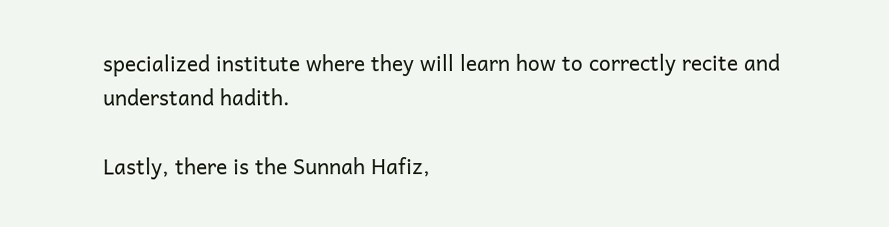specialized institute where they will learn how to correctly recite and understand hadith.

Lastly, there is the Sunnah Hafiz,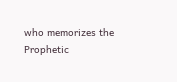who memorizes the Prophetic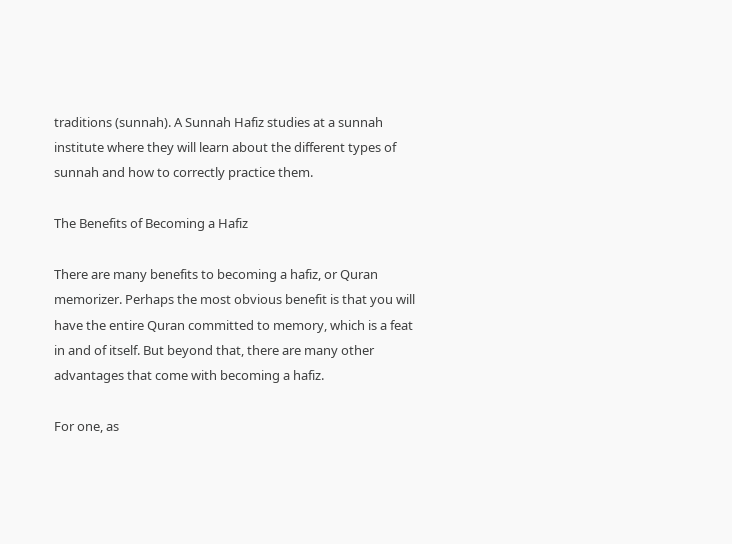traditions (sunnah). A Sunnah Hafiz studies at a sunnah institute where they will learn about the different types of sunnah and how to correctly practice them.

The Benefits of Becoming a Hafiz

There are many benefits to becoming a hafiz, or Quran memorizer. Perhaps the most obvious benefit is that you will have the entire Quran committed to memory, which is a feat in and of itself. But beyond that, there are many other advantages that come with becoming a hafiz.

For one, as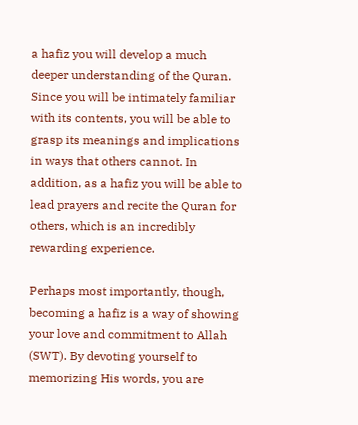a hafiz you will develop a much deeper understanding of the Quran. Since you will be intimately familiar with its contents, you will be able to grasp its meanings and implications in ways that others cannot. In addition, as a hafiz you will be able to lead prayers and recite the Quran for others, which is an incredibly rewarding experience.

Perhaps most importantly, though, becoming a hafiz is a way of showing your love and commitment to Allah (SWT). By devoting yourself to memorizing His words, you are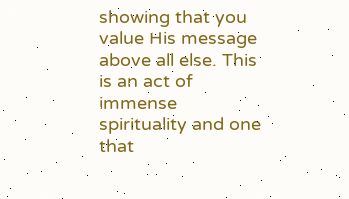showing that you value His message above all else. This is an act of immense spirituality and one that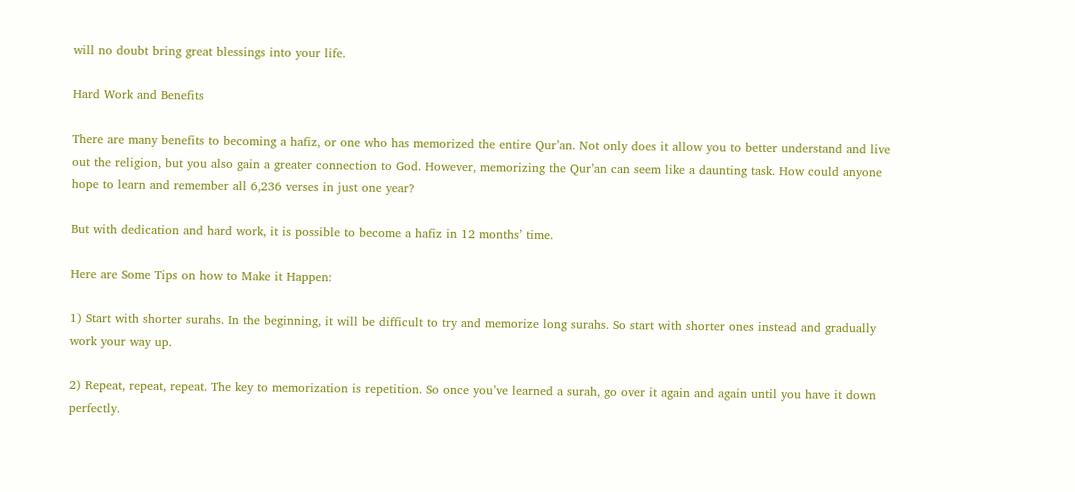will no doubt bring great blessings into your life.

Hard Work and Benefits

There are many benefits to becoming a hafiz, or one who has memorized the entire Qur’an. Not only does it allow you to better understand and live out the religion, but you also gain a greater connection to God. However, memorizing the Qur’an can seem like a daunting task. How could anyone hope to learn and remember all 6,236 verses in just one year?

But with dedication and hard work, it is possible to become a hafiz in 12 months’ time.

Here are Some Tips on how to Make it Happen:

1) Start with shorter surahs. In the beginning, it will be difficult to try and memorize long surahs. So start with shorter ones instead and gradually work your way up.

2) Repeat, repeat, repeat. The key to memorization is repetition. So once you’ve learned a surah, go over it again and again until you have it down perfectly.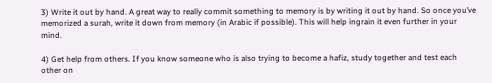3) Write it out by hand. A great way to really commit something to memory is by writing it out by hand. So once you’ve memorized a surah, write it down from memory (in Arabic if possible). This will help ingrain it even further in your mind.

4) Get help from others. If you know someone who is also trying to become a hafiz, study together and test each other on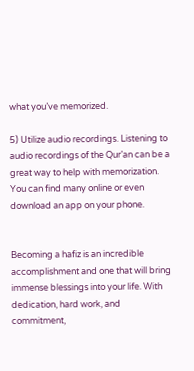what you’ve memorized.

5) Utilize audio recordings. Listening to audio recordings of the Qur’an can be a great way to help with memorization. You can find many online or even download an app on your phone.


Becoming a hafiz is an incredible accomplishment and one that will bring immense blessings into your life. With dedication, hard work, and commitment,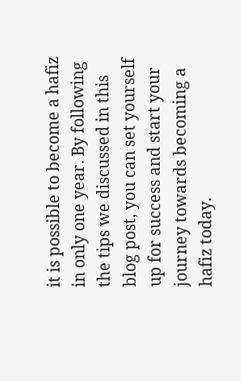it is possible to become a hafiz in only one year. By following the tips we discussed in this blog post, you can set yourself up for success and start your journey towards becoming a hafiz today.